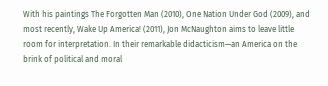With his paintings The Forgotten Man (2010), One Nation Under God (2009), and most recently, Wake Up America! (2011), Jon McNaughton aims to leave little room for interpretation. In their remarkable didacticism—an America on the brink of political and moral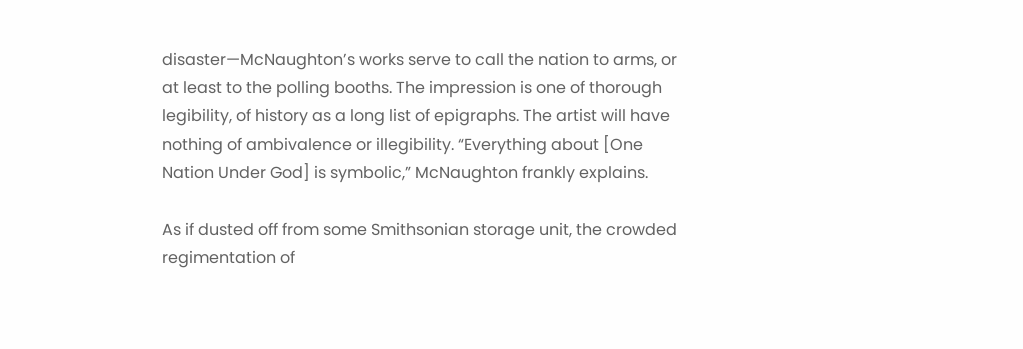disaster—McNaughton’s works serve to call the nation to arms, or at least to the polling booths. The impression is one of thorough legibility, of history as a long list of epigraphs. The artist will have nothing of ambivalence or illegibility. “Everything about [One Nation Under God] is symbolic,” McNaughton frankly explains.

As if dusted off from some Smithsonian storage unit, the crowded regimentation of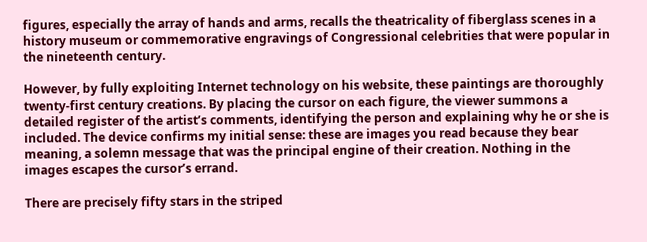figures, especially the array of hands and arms, recalls the theatricality of fiberglass scenes in a history museum or commemorative engravings of Congressional celebrities that were popular in the nineteenth century.

However, by fully exploiting Internet technology on his website, these paintings are thoroughly twenty-first century creations. By placing the cursor on each figure, the viewer summons a detailed register of the artist’s comments, identifying the person and explaining why he or she is included. The device confirms my initial sense: these are images you read because they bear meaning, a solemn message that was the principal engine of their creation. Nothing in the images escapes the cursor’s errand.

There are precisely fifty stars in the striped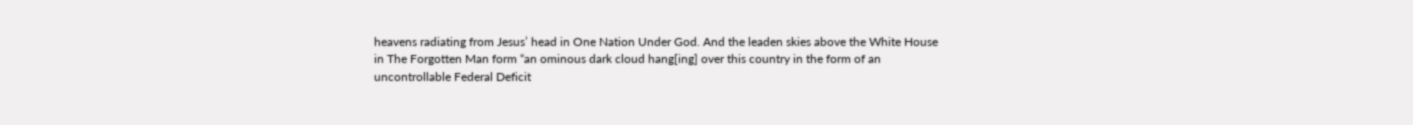heavens radiating from Jesus’ head in One Nation Under God. And the leaden skies above the White House in The Forgotten Man form “an ominous dark cloud hang[ing] over this country in the form of an uncontrollable Federal Deficit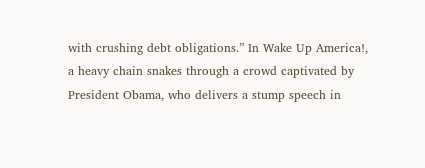with crushing debt obligations.” In Wake Up America!, a heavy chain snakes through a crowd captivated by President Obama, who delivers a stump speech in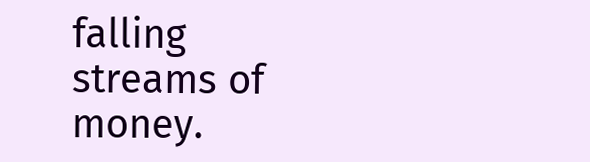falling streams of money.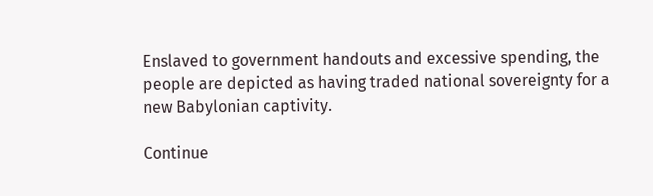Enslaved to government handouts and excessive spending, the people are depicted as having traded national sovereignty for a new Babylonian captivity.

Continue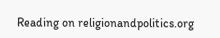Reading on religionandpolitics.org